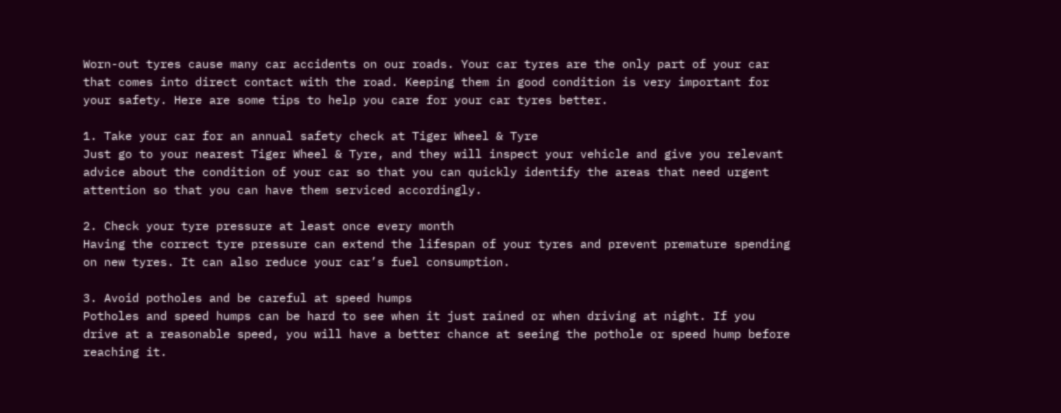Worn-out tyres cause many car accidents on our roads. Your car tyres are the only part of your car that comes into direct contact with the road. Keeping them in good condition is very important for your safety. Here are some tips to help you care for your car tyres better.

1. Take your car for an annual safety check at Tiger Wheel & Tyre
Just go to your nearest Tiger Wheel & Tyre, and they will inspect your vehicle and give you relevant advice about the condition of your car so that you can quickly identify the areas that need urgent attention so that you can have them serviced accordingly.

2. Check your tyre pressure at least once every month
Having the correct tyre pressure can extend the lifespan of your tyres and prevent premature spending on new tyres. It can also reduce your car’s fuel consumption.

3. Avoid potholes and be careful at speed humps
Potholes and speed humps can be hard to see when it just rained or when driving at night. If you drive at a reasonable speed, you will have a better chance at seeing the pothole or speed hump before reaching it.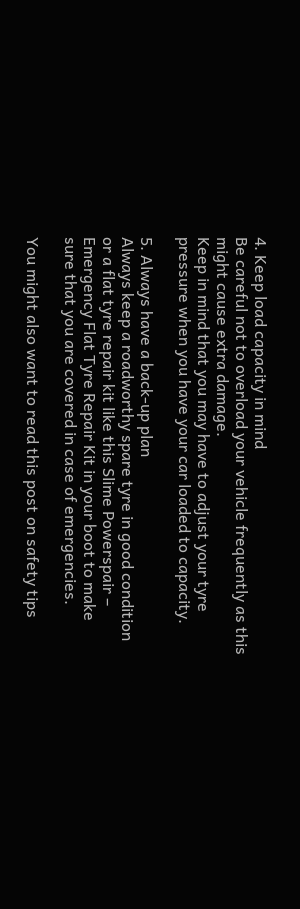4. Keep load capacity in mind
Be careful not to overload your vehicle frequently as this might cause extra damage.
Keep in mind that you may have to adjust your tyre pressure when you have your car loaded to capacity.

5. Always have a back-up plan
Always keep a roadworthy spare tyre in good condition or a flat tyre repair kit like this Slime Powerspair – Emergency Flat Tyre Repair Kit in your boot to make sure that you are covered in case of emergencies.

You might also want to read this post on safety tips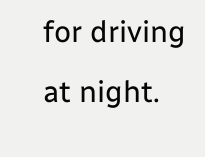for driving at night.